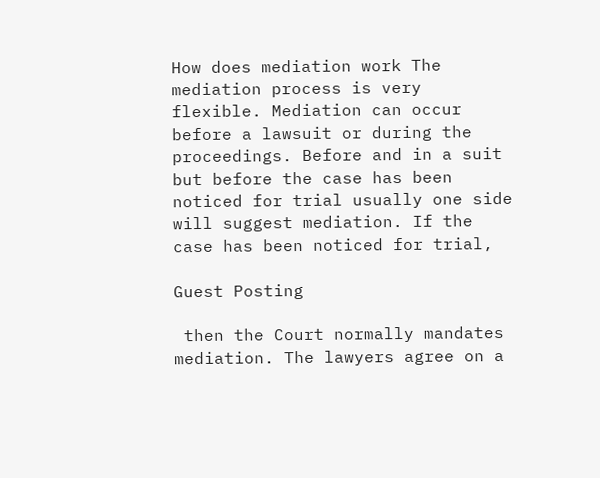How does mediation work The mediation process is very flexible. Mediation can occur before a lawsuit or during the proceedings. Before and in a suit but before the case has been noticed for trial usually one side will suggest mediation. If the case has been noticed for trial,

Guest Posting

 then the Court normally mandates mediation. The lawyers agree on a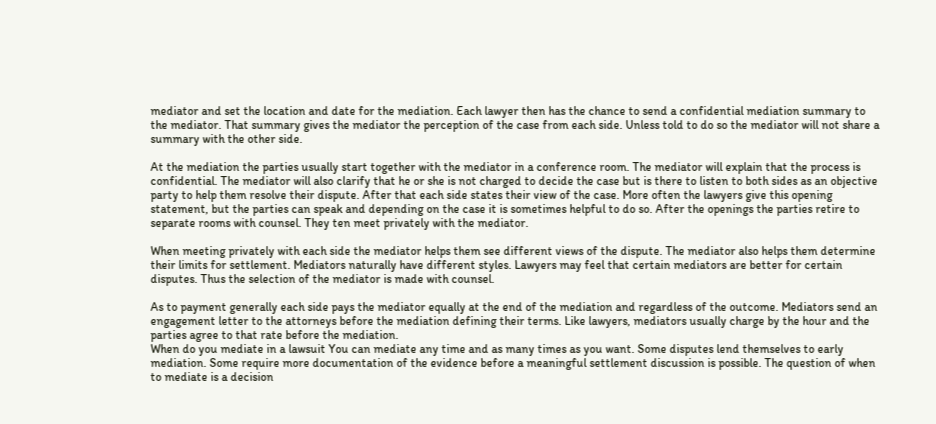mediator and set the location and date for the mediation. Each lawyer then has the chance to send a confidential mediation summary to the mediator. That summary gives the mediator the perception of the case from each side. Unless told to do so the mediator will not share a summary with the other side.

At the mediation the parties usually start together with the mediator in a conference room. The mediator will explain that the process is confidential. The mediator will also clarify that he or she is not charged to decide the case but is there to listen to both sides as an objective party to help them resolve their dispute. After that each side states their view of the case. More often the lawyers give this opening statement, but the parties can speak and depending on the case it is sometimes helpful to do so. After the openings the parties retire to separate rooms with counsel. They ten meet privately with the mediator.

When meeting privately with each side the mediator helps them see different views of the dispute. The mediator also helps them determine their limits for settlement. Mediators naturally have different styles. Lawyers may feel that certain mediators are better for certain disputes. Thus the selection of the mediator is made with counsel.

As to payment generally each side pays the mediator equally at the end of the mediation and regardless of the outcome. Mediators send an engagement letter to the attorneys before the mediation defining their terms. Like lawyers, mediators usually charge by the hour and the parties agree to that rate before the mediation.
When do you mediate in a lawsuit You can mediate any time and as many times as you want. Some disputes lend themselves to early mediation. Some require more documentation of the evidence before a meaningful settlement discussion is possible. The question of when to mediate is a decision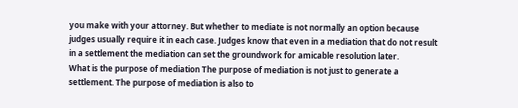you make with your attorney. But whether to mediate is not normally an option because judges usually require it in each case. Judges know that even in a mediation that do not result in a settlement the mediation can set the groundwork for amicable resolution later.
What is the purpose of mediation The purpose of mediation is not just to generate a settlement. The purpose of mediation is also to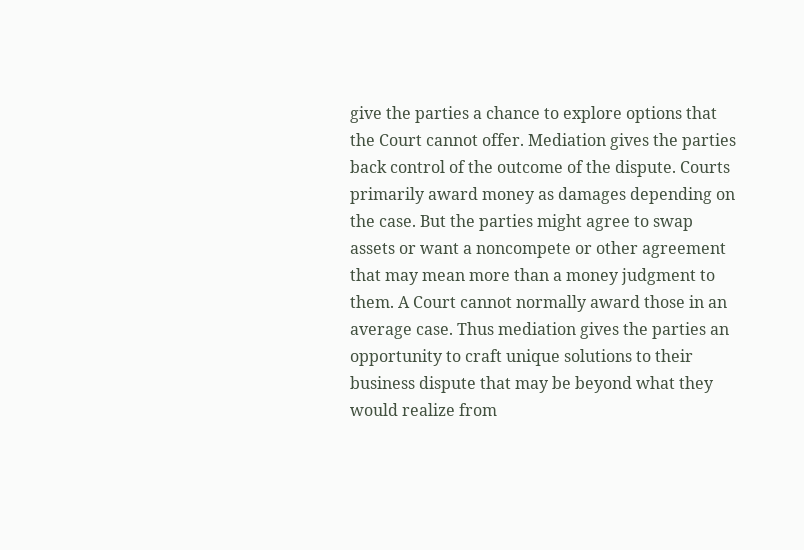give the parties a chance to explore options that the Court cannot offer. Mediation gives the parties back control of the outcome of the dispute. Courts primarily award money as damages depending on the case. But the parties might agree to swap assets or want a noncompete or other agreement that may mean more than a money judgment to them. A Court cannot normally award those in an average case. Thus mediation gives the parties an opportunity to craft unique solutions to their business dispute that may be beyond what they would realize from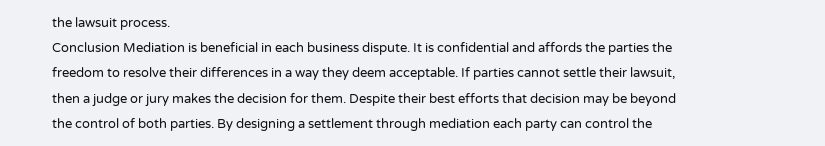the lawsuit process.
Conclusion Mediation is beneficial in each business dispute. It is confidential and affords the parties the freedom to resolve their differences in a way they deem acceptable. If parties cannot settle their lawsuit, then a judge or jury makes the decision for them. Despite their best efforts that decision may be beyond the control of both parties. By designing a settlement through mediation each party can control the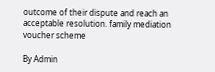outcome of their dispute and reach an acceptable resolution. family mediation voucher scheme

By Admin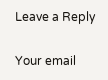Leave a Reply

Your email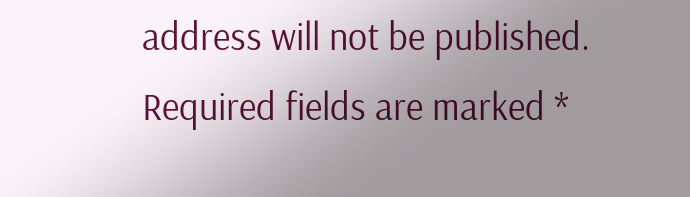address will not be published. Required fields are marked *